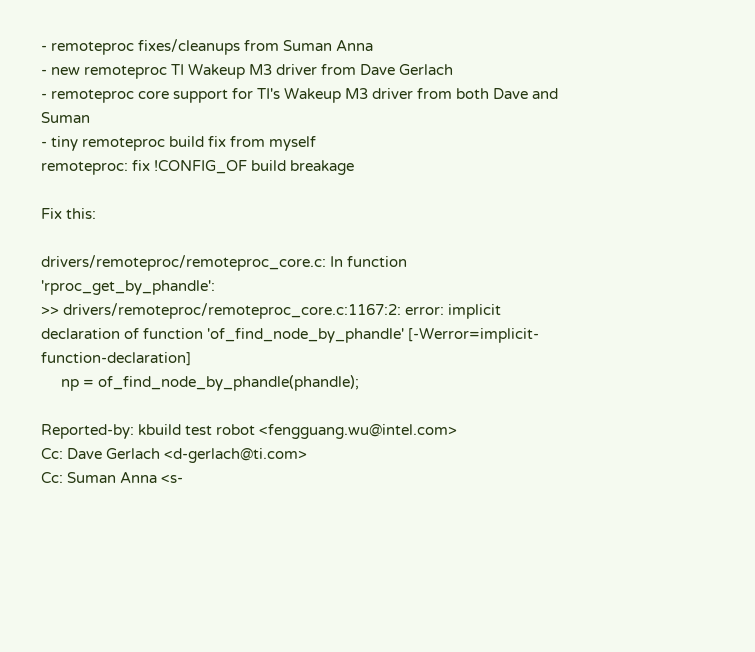- remoteproc fixes/cleanups from Suman Anna
- new remoteproc TI Wakeup M3 driver from Dave Gerlach
- remoteproc core support for TI's Wakeup M3 driver from both Dave and Suman
- tiny remoteproc build fix from myself
remoteproc: fix !CONFIG_OF build breakage

Fix this:

drivers/remoteproc/remoteproc_core.c: In function 'rproc_get_by_phandle':
>> drivers/remoteproc/remoteproc_core.c:1167:2: error: implicit declaration of function 'of_find_node_by_phandle' [-Werror=implicit-function-declaration]
     np = of_find_node_by_phandle(phandle);

Reported-by: kbuild test robot <fengguang.wu@intel.com>
Cc: Dave Gerlach <d-gerlach@ti.com>
Cc: Suman Anna <s-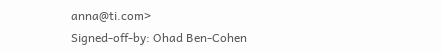anna@ti.com>
Signed-off-by: Ohad Ben-Cohen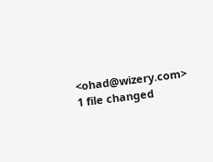<ohad@wizery.com>
1 file changed